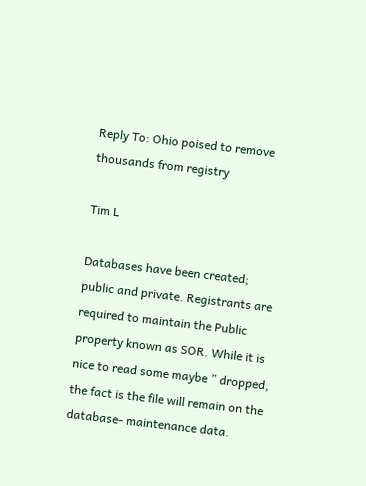Reply To: Ohio poised to remove thousands from registry

Tim L

Databases have been created; public and private. Registrants are required to maintain the Public property known as SOR. While it is nice to read some maybe ” dropped, the fact is the file will remain on the database- maintenance data.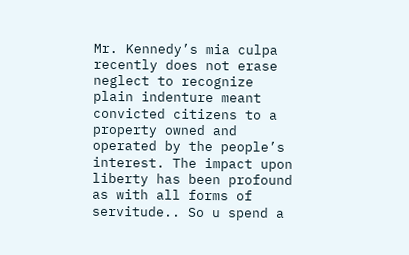Mr. Kennedy’s mia culpa recently does not erase neglect to recognize plain indenture meant convicted citizens to a property owned and operated by the people’s interest. The impact upon liberty has been profound as with all forms of servitude.. So u spend a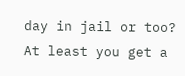day in jail or too? At least you get a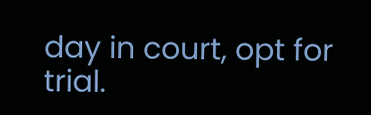day in court, opt for trial.